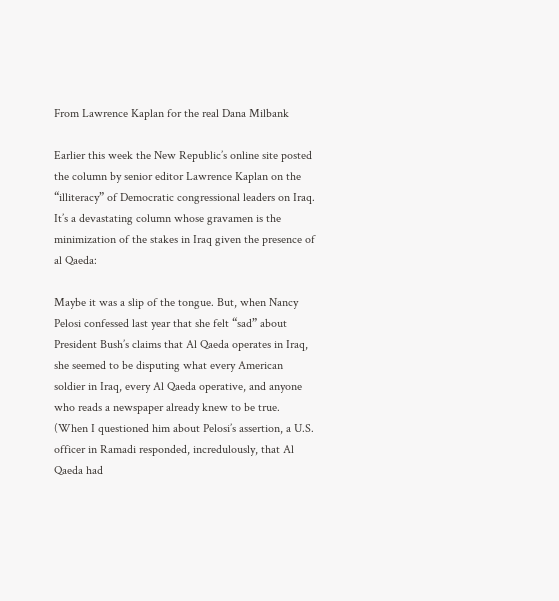From Lawrence Kaplan for the real Dana Milbank

Earlier this week the New Republic’s online site posted the column by senior editor Lawrence Kaplan on the “illiteracy” of Democratic congressional leaders on Iraq. It’s a devastating column whose gravamen is the minimization of the stakes in Iraq given the presence of al Qaeda:

Maybe it was a slip of the tongue. But, when Nancy Pelosi confessed last year that she felt “sad” about President Bush’s claims that Al Qaeda operates in Iraq, she seemed to be disputing what every American soldier in Iraq, every Al Qaeda operative, and anyone who reads a newspaper already knew to be true. (When I questioned him about Pelosi’s assertion, a U.S. officer in Ramadi responded, incredulously, that Al Qaeda had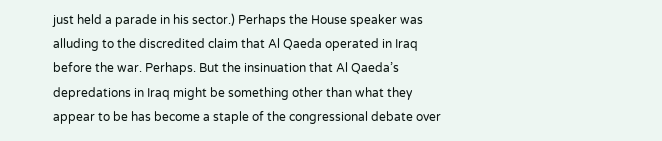just held a parade in his sector.) Perhaps the House speaker was alluding to the discredited claim that Al Qaeda operated in Iraq before the war. Perhaps. But the insinuation that Al Qaeda’s depredations in Iraq might be something other than what they appear to be has become a staple of the congressional debate over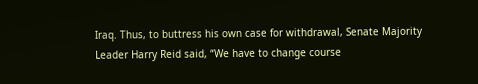Iraq. Thus, to buttress his own case for withdrawal, Senate Majority Leader Harry Reid said, “We have to change course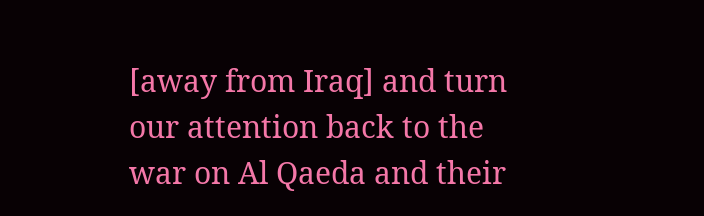[away from Iraq] and turn our attention back to the war on Al Qaeda and their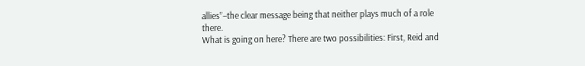allies”–the clear message being that neither plays much of a role there.
What is going on here? There are two possibilities: First, Reid and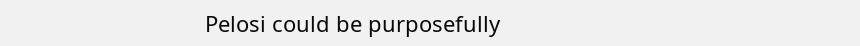Pelosi could be purposefully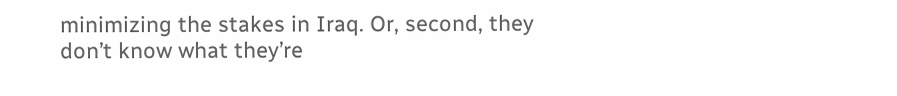minimizing the stakes in Iraq. Or, second, they don’t know what they’re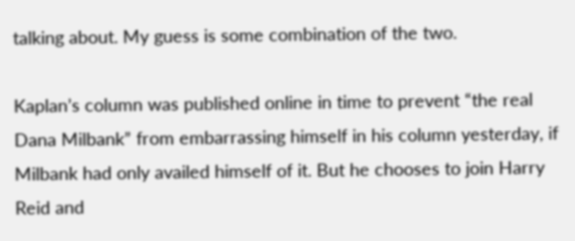talking about. My guess is some combination of the two.

Kaplan’s column was published online in time to prevent “the real Dana Milbank” from embarrassing himself in his column yesterday, if Milbank had only availed himself of it. But he chooses to join Harry Reid and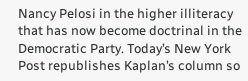Nancy Pelosi in the higher illiteracy that has now become doctrinal in the Democratic Party. Today’s New York Post republishes Kaplan’s column so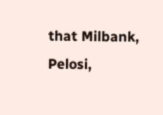that Milbank, Pelosi,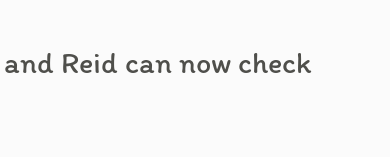and Reid can now check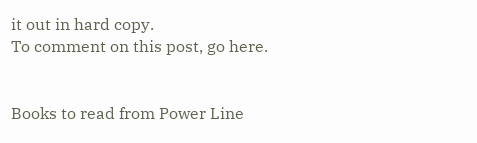it out in hard copy.
To comment on this post, go here.


Books to read from Power Line